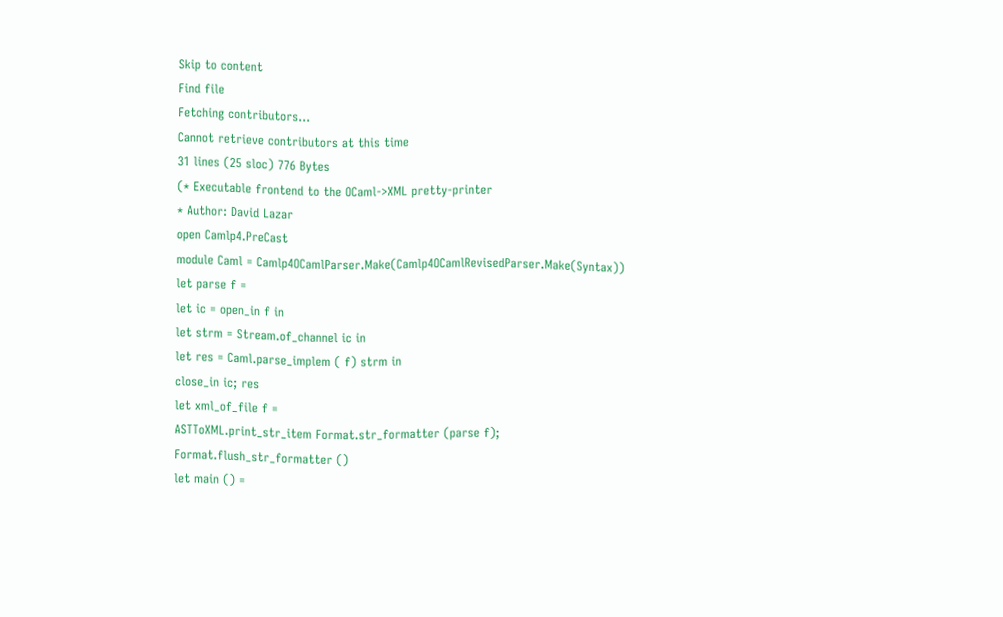Skip to content
Find file
Fetching contributors…
Cannot retrieve contributors at this time
31 lines (25 sloc) 776 Bytes
(* Executable frontend to the OCaml->XML pretty-printer
* Author: David Lazar
open Camlp4.PreCast
module Caml = Camlp4OCamlParser.Make(Camlp4OCamlRevisedParser.Make(Syntax))
let parse f =
let ic = open_in f in
let strm = Stream.of_channel ic in
let res = Caml.parse_implem ( f) strm in
close_in ic; res
let xml_of_file f =
ASTToXML.print_str_item Format.str_formatter (parse f);
Format.flush_str_formatter ()
let main () =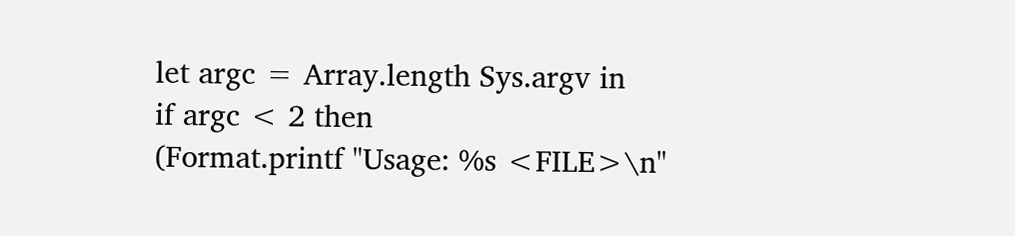let argc = Array.length Sys.argv in
if argc < 2 then
(Format.printf "Usage: %s <FILE>\n"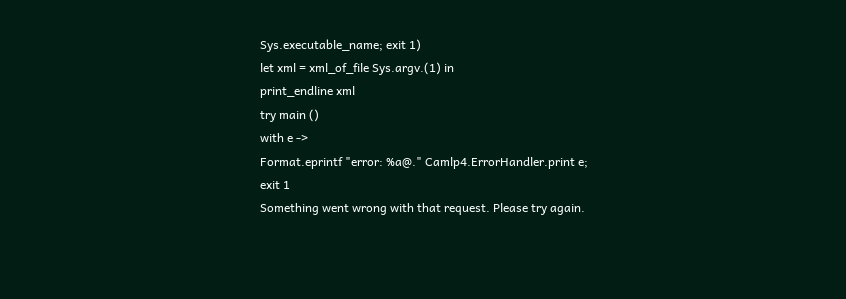Sys.executable_name; exit 1)
let xml = xml_of_file Sys.argv.(1) in
print_endline xml
try main ()
with e ->
Format.eprintf "error: %a@." Camlp4.ErrorHandler.print e;
exit 1
Something went wrong with that request. Please try again.